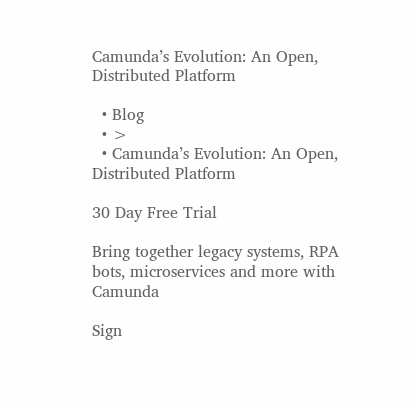Camunda’s Evolution: An Open, Distributed Platform

  • Blog
  • >
  • Camunda’s Evolution: An Open, Distributed Platform

30 Day Free Trial

Bring together legacy systems, RPA bots, microservices and more with Camunda

Sign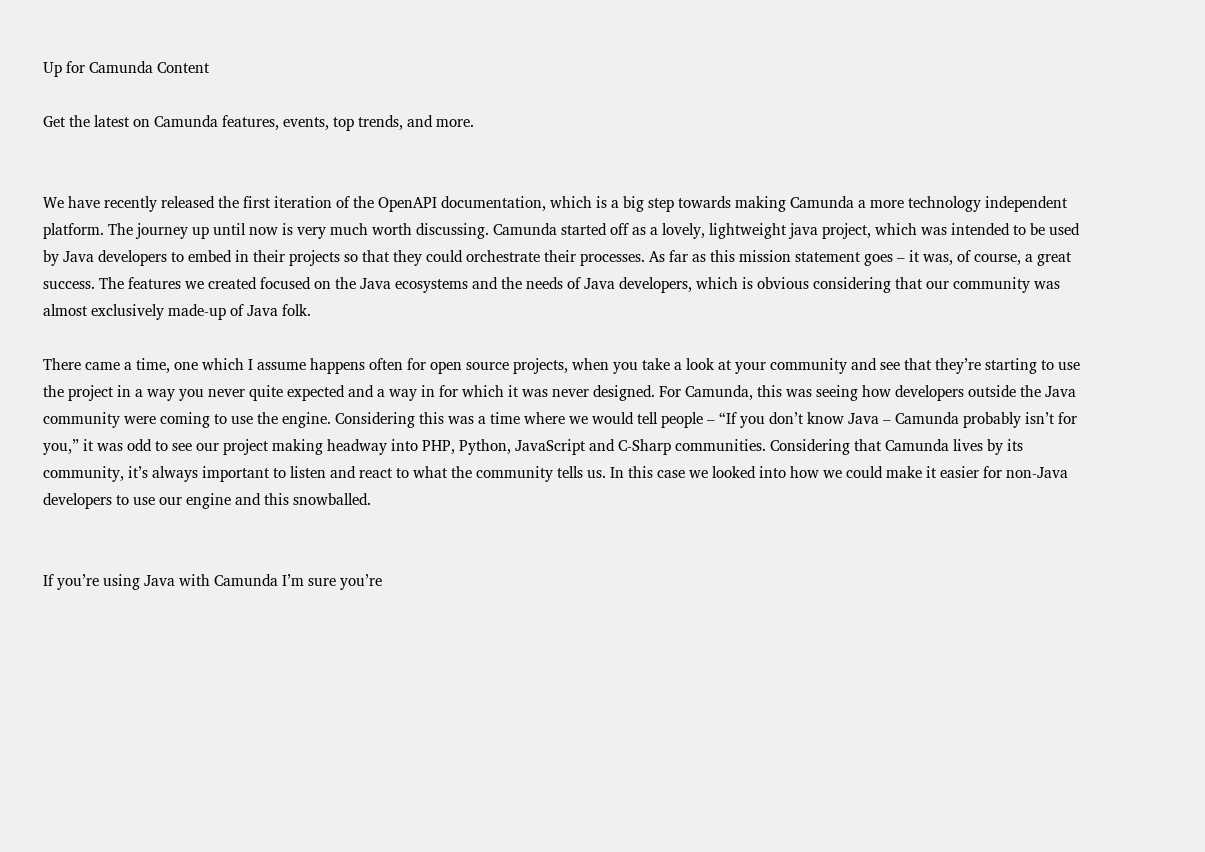Up for Camunda Content

Get the latest on Camunda features, events, top trends, and more.


We have recently released the first iteration of the OpenAPI documentation, which is a big step towards making Camunda a more technology independent platform. The journey up until now is very much worth discussing. Camunda started off as a lovely, lightweight java project, which was intended to be used by Java developers to embed in their projects so that they could orchestrate their processes. As far as this mission statement goes – it was, of course, a great success. The features we created focused on the Java ecosystems and the needs of Java developers, which is obvious considering that our community was almost exclusively made-up of Java folk.

There came a time, one which I assume happens often for open source projects, when you take a look at your community and see that they’re starting to use the project in a way you never quite expected and a way in for which it was never designed. For Camunda, this was seeing how developers outside the Java community were coming to use the engine. Considering this was a time where we would tell people – “If you don’t know Java – Camunda probably isn’t for you,” it was odd to see our project making headway into PHP, Python, JavaScript and C-Sharp communities. Considering that Camunda lives by its community, it’s always important to listen and react to what the community tells us. In this case we looked into how we could make it easier for non-Java developers to use our engine and this snowballed.


If you’re using Java with Camunda I’m sure you’re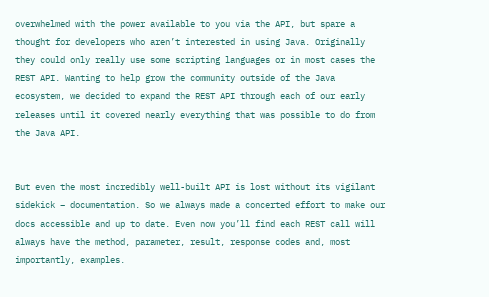overwhelmed with the power available to you via the API, but spare a thought for developers who aren’t interested in using Java. Originally they could only really use some scripting languages or in most cases the REST API. Wanting to help grow the community outside of the Java ecosystem, we decided to expand the REST API through each of our early releases until it covered nearly everything that was possible to do from the Java API.


But even the most incredibly well-built API is lost without its vigilant sidekick – documentation. So we always made a concerted effort to make our docs accessible and up to date. Even now you’ll find each REST call will always have the method, parameter, result, response codes and, most importantly, examples.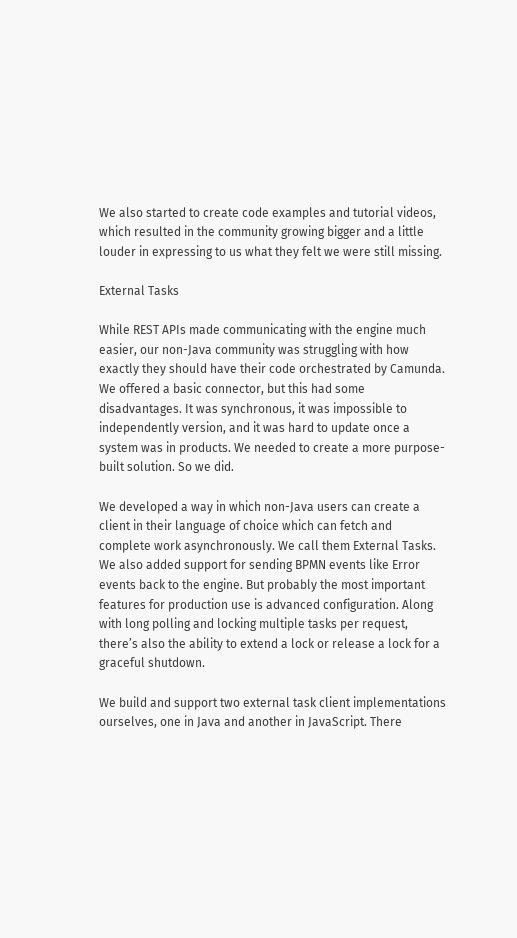We also started to create code examples and tutorial videos, which resulted in the community growing bigger and a little louder in expressing to us what they felt we were still missing.

External Tasks

While REST APIs made communicating with the engine much easier, our non-Java community was struggling with how exactly they should have their code orchestrated by Camunda. We offered a basic connector, but this had some disadvantages. It was synchronous, it was impossible to independently version, and it was hard to update once a system was in products. We needed to create a more purpose-built solution. So we did.

We developed a way in which non-Java users can create a client in their language of choice which can fetch and complete work asynchronously. We call them External Tasks. We also added support for sending BPMN events like Error events back to the engine. But probably the most important features for production use is advanced configuration. Along with long polling and locking multiple tasks per request, there’s also the ability to extend a lock or release a lock for a graceful shutdown.

We build and support two external task client implementations ourselves, one in Java and another in JavaScript. There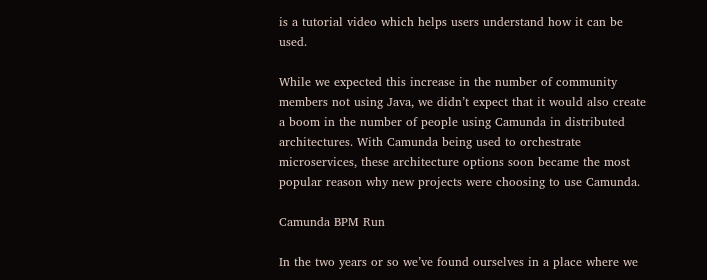is a tutorial video which helps users understand how it can be used.

While we expected this increase in the number of community members not using Java, we didn’t expect that it would also create a boom in the number of people using Camunda in distributed architectures. With Camunda being used to orchestrate microservices, these architecture options soon became the most popular reason why new projects were choosing to use Camunda.

Camunda BPM Run

In the two years or so we’ve found ourselves in a place where we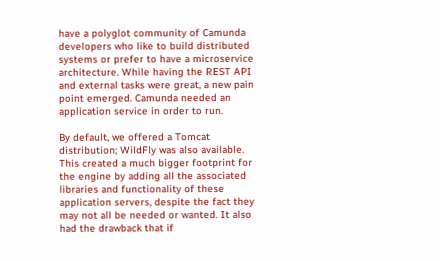have a polyglot community of Camunda developers who like to build distributed systems or prefer to have a microservice architecture. While having the REST API and external tasks were great, a new pain point emerged. Camunda needed an application service in order to run.

By default, we offered a Tomcat distribution; WildFly was also available. This created a much bigger footprint for the engine by adding all the associated libraries and functionality of these application servers, despite the fact they may not all be needed or wanted. It also had the drawback that if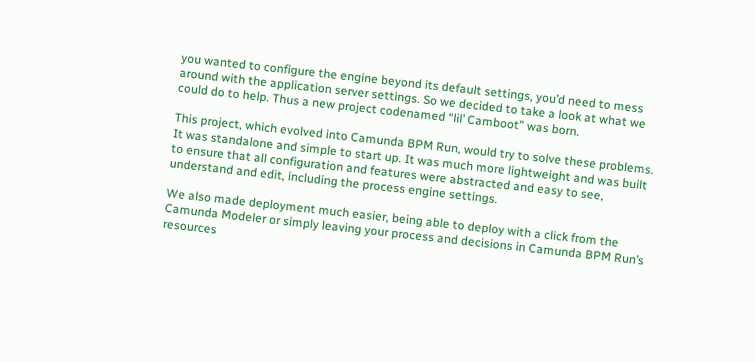you wanted to configure the engine beyond its default settings, you’d need to mess around with the application server settings. So we decided to take a look at what we could do to help. Thus a new project codenamed “lil’ Camboot” was born.

This project, which evolved into Camunda BPM Run, would try to solve these problems. It was standalone and simple to start up. It was much more lightweight and was built to ensure that all configuration and features were abstracted and easy to see, understand and edit, including the process engine settings.

We also made deployment much easier, being able to deploy with a click from the Camunda Modeler or simply leaving your process and decisions in Camunda BPM Run’s resources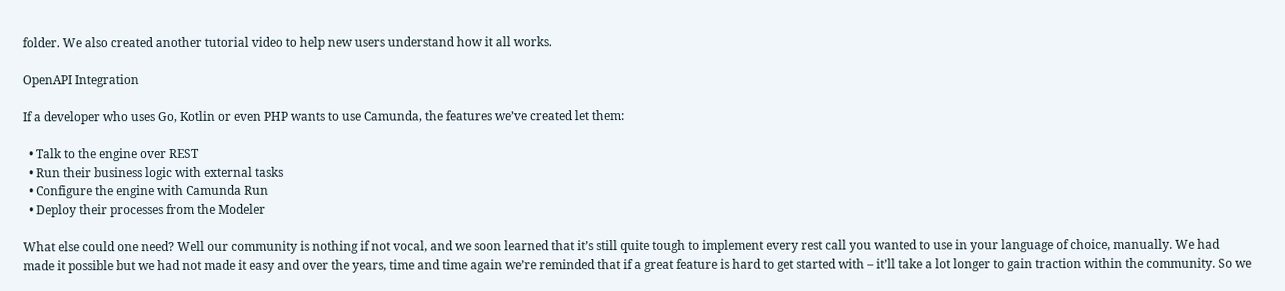folder. We also created another tutorial video to help new users understand how it all works.

OpenAPI Integration

If a developer who uses Go, Kotlin or even PHP wants to use Camunda, the features we’ve created let them:

  • Talk to the engine over REST
  • Run their business logic with external tasks
  • Configure the engine with Camunda Run
  • Deploy their processes from the Modeler

What else could one need? Well our community is nothing if not vocal, and we soon learned that it’s still quite tough to implement every rest call you wanted to use in your language of choice, manually. We had made it possible but we had not made it easy and over the years, time and time again we’re reminded that if a great feature is hard to get started with – it’ll take a lot longer to gain traction within the community. So we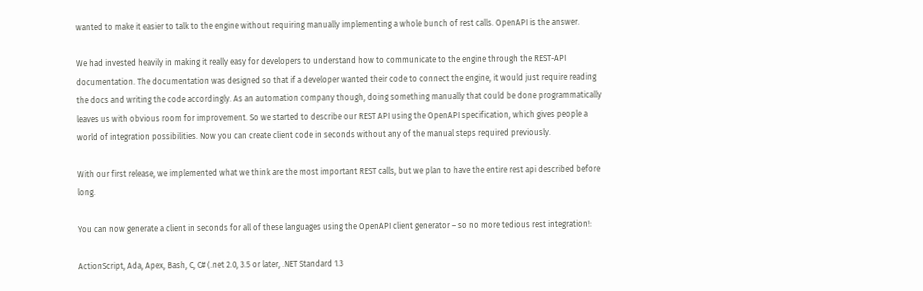wanted to make it easier to talk to the engine without requiring manually implementing a whole bunch of rest calls. OpenAPI is the answer.

We had invested heavily in making it really easy for developers to understand how to communicate to the engine through the REST-API documentation. The documentation was designed so that if a developer wanted their code to connect the engine, it would just require reading the docs and writing the code accordingly. As an automation company though, doing something manually that could be done programmatically leaves us with obvious room for improvement. So we started to describe our REST API using the OpenAPI specification, which gives people a world of integration possibilities. Now you can create client code in seconds without any of the manual steps required previously.

With our first release, we implemented what we think are the most important REST calls, but we plan to have the entire rest api described before long.

You can now generate a client in seconds for all of these languages using the OpenAPI client generator – so no more tedious rest integration!:

ActionScript, Ada, Apex, Bash, C, C# (.net 2.0, 3.5 or later, .NET Standard 1.3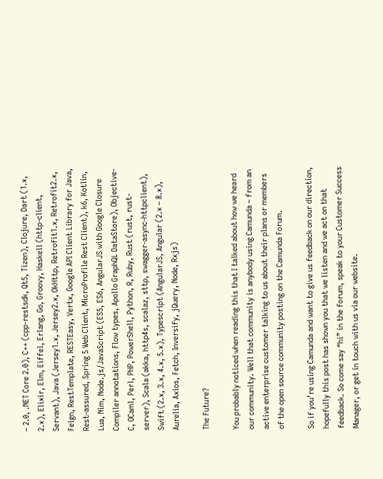– 2.0, .NET Core 2.0), C++ (cpp-restsdk, Qt5, Tizen), Clojure, Dart (1.x, 2.x), Elixir, Elm, Eiffel, Erlang, Go, Groovy, Haskell (http-client, Servant), Java (Jersey1.x, Jersey2.x, OkHttp, Retrofit1.x, Retrofit2.x, Feign, RestTemplate, RESTEasy, Vertx, Google API Client Library for Java, Rest-assured, Spring 5 Web Client, MicroProfile Rest Client), k6, Kotlin, Lua, Nim, Node.js/JavaScript (ES5, ES6, AngularJS with Google Closure Compiler annotations, Flow types, Apollo GraphQL DataStore), Objective-C, OCaml, Perl, PHP, PowerShell, Python, R, Ruby, Rust (rust, rust-server), Scala (akka, http4s, scalaz, sttp, swagger-async-httpclient), Swift (2.x, 3.x, 4.x, 5.x), Typescript (AngularJS, Angular (2.x – 8.x), Aurelia, Axios, Fetch, Inversify, jQuery, Node, Rxjs)

The Future?

You probably noticed when reading this that I talked about how we heard our community. Well that community is anybody using Camunda – from an active enterprise customer talking to us about their plans or members of the open source community posting on the Camunda Forum.

So if you’re using Camunda and want to give us feedback on our direction, hopefully this post has shown you that we listen and we act on that feedback. So come say “hi” in the forum, speak to your Customer Success Manager, or get in touch with us via our website.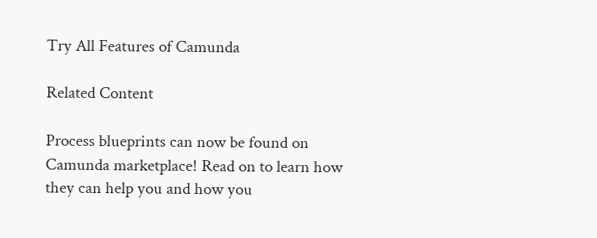Try All Features of Camunda

Related Content

Process blueprints can now be found on Camunda marketplace! Read on to learn how they can help you and how you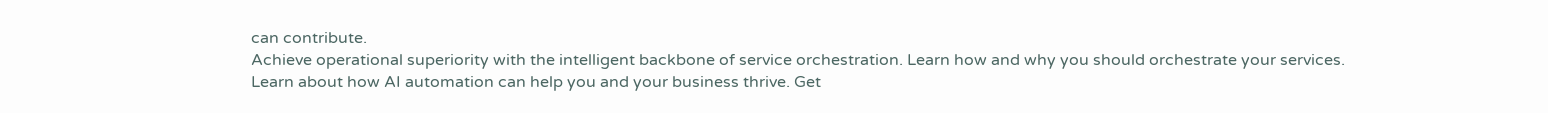can contribute.
Achieve operational superiority with the intelligent backbone of service orchestration. Learn how and why you should orchestrate your services.
Learn about how AI automation can help you and your business thrive. Get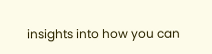insights into how you can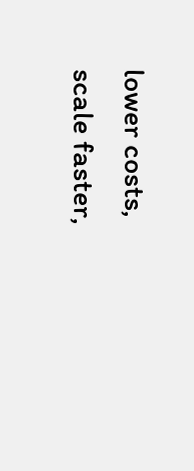lower costs, scale faster,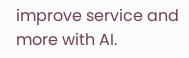improve service and more with AI.